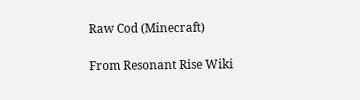Raw Cod (Minecraft)

From Resonant Rise Wiki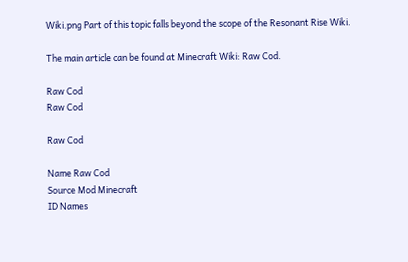Wiki.png Part of this topic falls beyond the scope of the Resonant Rise Wiki.

The main article can be found at Minecraft Wiki: Raw Cod.

Raw Cod
Raw Cod

Raw Cod

Name Raw Cod
Source Mod Minecraft
ID Names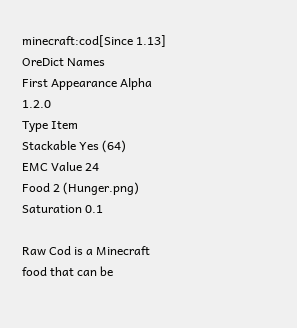minecraft:cod[Since 1.13]
OreDict Names
First Appearance Alpha 1.2.0
Type Item
Stackable Yes (64)
EMC Value 24
Food 2 (Hunger.png)
Saturation 0.1

Raw Cod is a Minecraft food that can be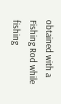obtained with a Fishing Rod while fishing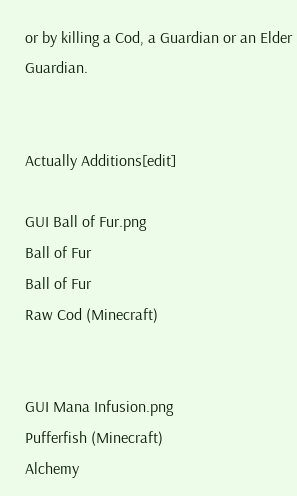or by killing a Cod, a Guardian or an Elder Guardian.


Actually Additions[edit]

GUI Ball of Fur.png
Ball of Fur
Ball of Fur
Raw Cod (Minecraft)


GUI Mana Infusion.png
Pufferfish (Minecraft)
Alchemy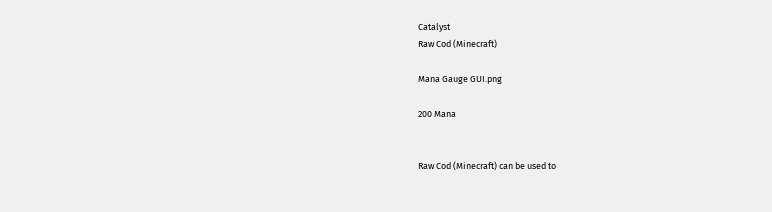Catalyst
Raw Cod (Minecraft)

Mana Gauge GUI.png

200 Mana


Raw Cod (Minecraft) can be used to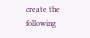create the following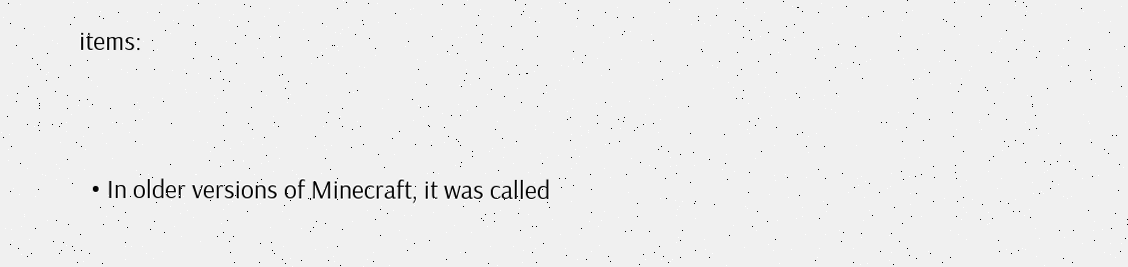items:


  • In older versions of Minecraft, it was called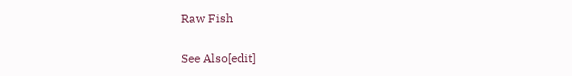Raw Fish

See Also[edit]